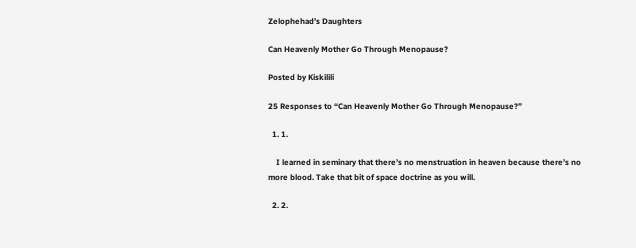Zelophehad’s Daughters

Can Heavenly Mother Go Through Menopause?

Posted by Kiskilili

25 Responses to “Can Heavenly Mother Go Through Menopause?”

  1. 1.

    I learned in seminary that there’s no menstruation in heaven because there’s no more blood. Take that bit of space doctrine as you will.

  2. 2.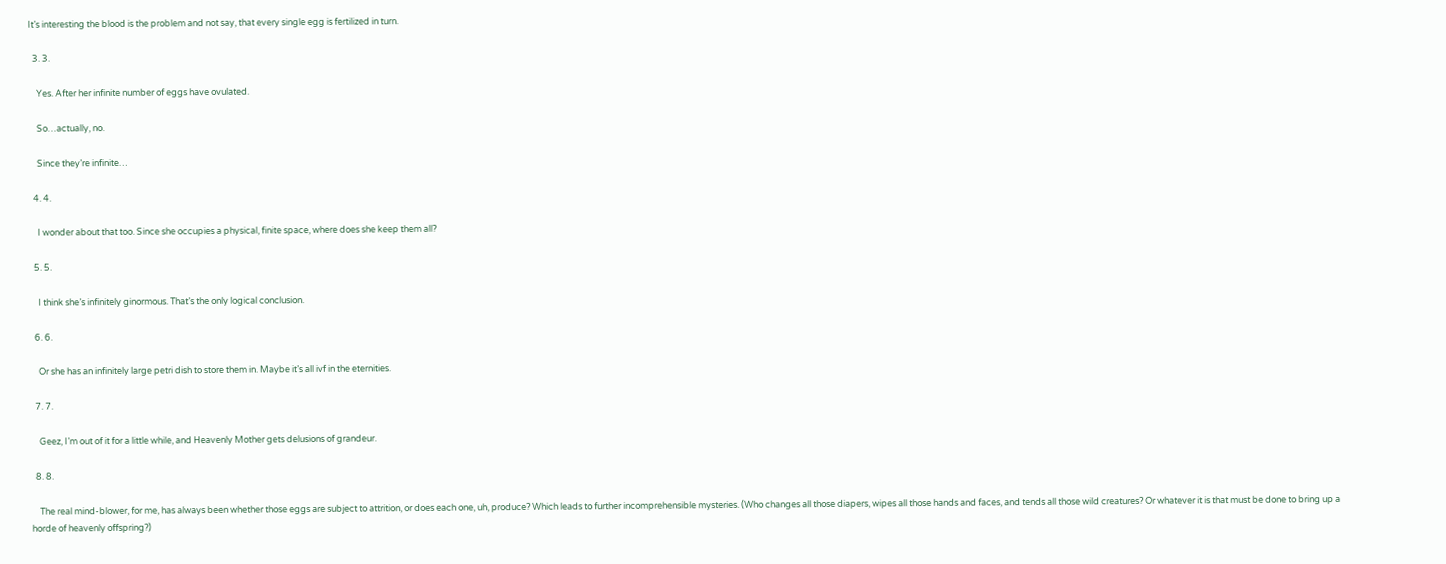It’s interesting the blood is the problem and not say, that every single egg is fertilized in turn.

  3. 3.

    Yes. After her infinite number of eggs have ovulated.

    So…actually, no.

    Since they’re infinite…

  4. 4.

    I wonder about that too. Since she occupies a physical, finite space, where does she keep them all?

  5. 5.

    I think she’s infinitely ginormous. That’s the only logical conclusion.

  6. 6.

    Or she has an infinitely large petri dish to store them in. Maybe it’s all ivf in the eternities.

  7. 7.

    Geez, I’m out of it for a little while, and Heavenly Mother gets delusions of grandeur.

  8. 8.

    The real mind-blower, for me, has always been whether those eggs are subject to attrition, or does each one, uh, produce? Which leads to further incomprehensible mysteries. (Who changes all those diapers, wipes all those hands and faces, and tends all those wild creatures? Or whatever it is that must be done to bring up a horde of heavenly offspring?)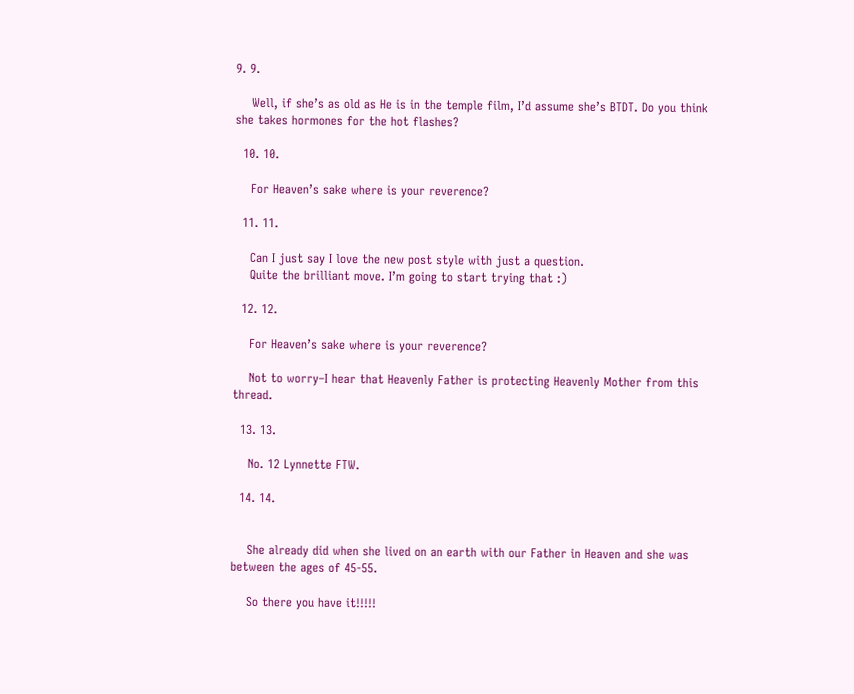9. 9.

    Well, if she’s as old as He is in the temple film, I’d assume she’s BTDT. Do you think she takes hormones for the hot flashes?

  10. 10.

    For Heaven’s sake where is your reverence?

  11. 11.

    Can I just say I love the new post style with just a question.
    Quite the brilliant move. I’m going to start trying that :)

  12. 12.

    For Heaven’s sake where is your reverence?

    Not to worry–I hear that Heavenly Father is protecting Heavenly Mother from this thread.

  13. 13.

    No. 12 Lynnette FTW.

  14. 14.


    She already did when she lived on an earth with our Father in Heaven and she was between the ages of 45-55.

    So there you have it!!!!!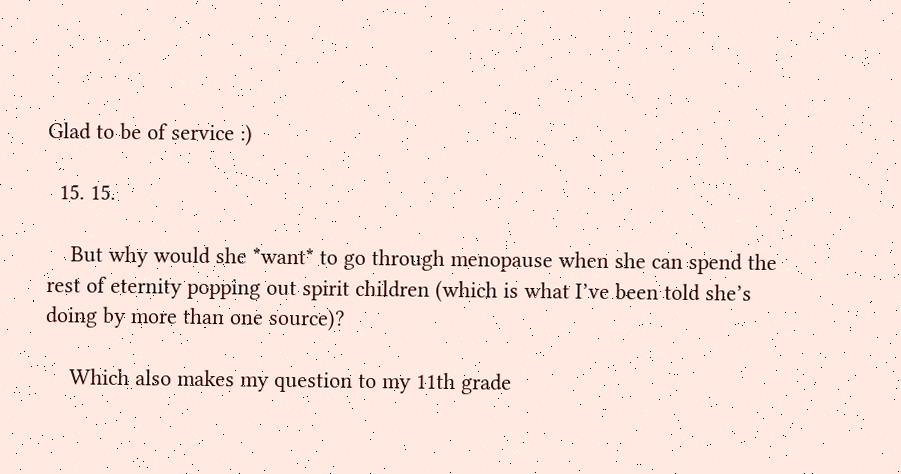Glad to be of service :)

  15. 15.

    But why would she *want* to go through menopause when she can spend the rest of eternity popping out spirit children (which is what I’ve been told she’s doing by more than one source)?

    Which also makes my question to my 11th grade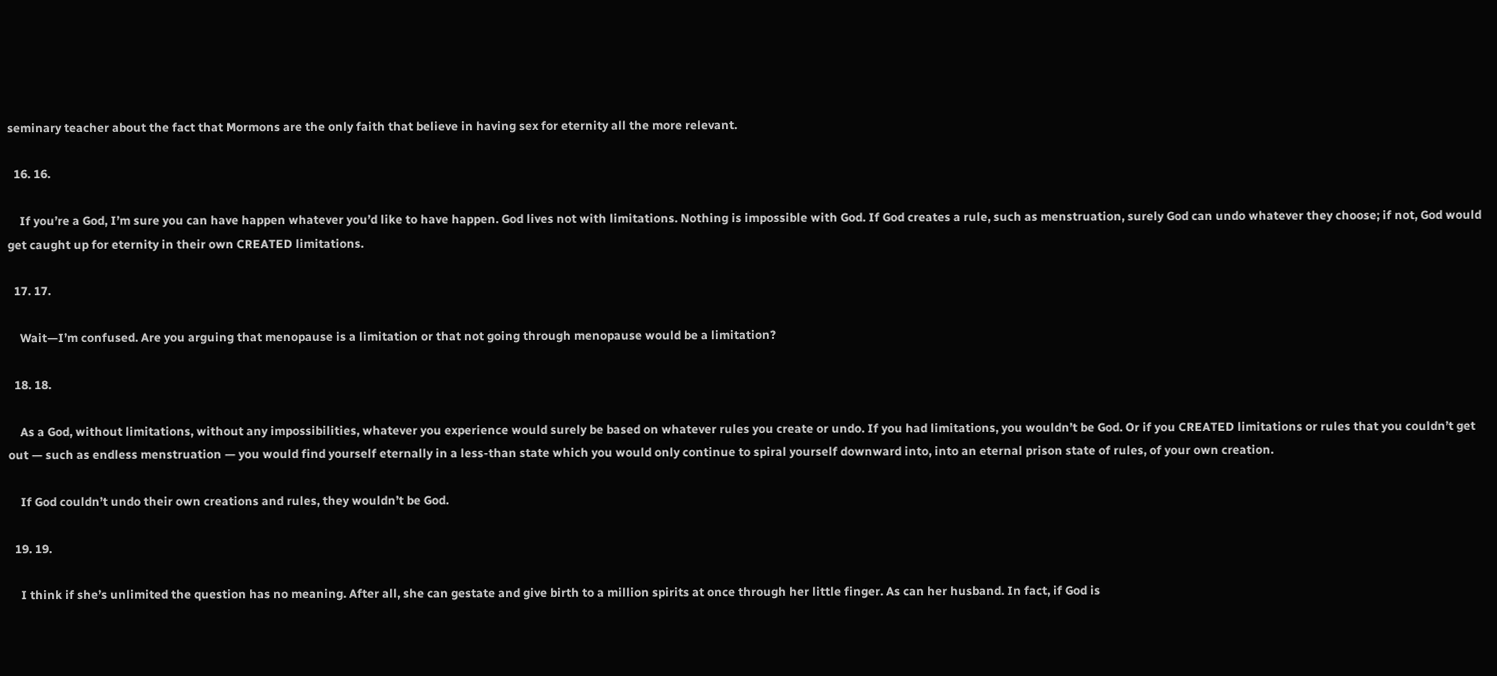seminary teacher about the fact that Mormons are the only faith that believe in having sex for eternity all the more relevant.

  16. 16.

    If you’re a God, I’m sure you can have happen whatever you’d like to have happen. God lives not with limitations. Nothing is impossible with God. If God creates a rule, such as menstruation, surely God can undo whatever they choose; if not, God would get caught up for eternity in their own CREATED limitations.

  17. 17.

    Wait—I’m confused. Are you arguing that menopause is a limitation or that not going through menopause would be a limitation?

  18. 18.

    As a God, without limitations, without any impossibilities, whatever you experience would surely be based on whatever rules you create or undo. If you had limitations, you wouldn’t be God. Or if you CREATED limitations or rules that you couldn’t get out — such as endless menstruation — you would find yourself eternally in a less-than state which you would only continue to spiral yourself downward into, into an eternal prison state of rules, of your own creation.

    If God couldn’t undo their own creations and rules, they wouldn’t be God.

  19. 19.

    I think if she’s unlimited the question has no meaning. After all, she can gestate and give birth to a million spirits at once through her little finger. As can her husband. In fact, if God is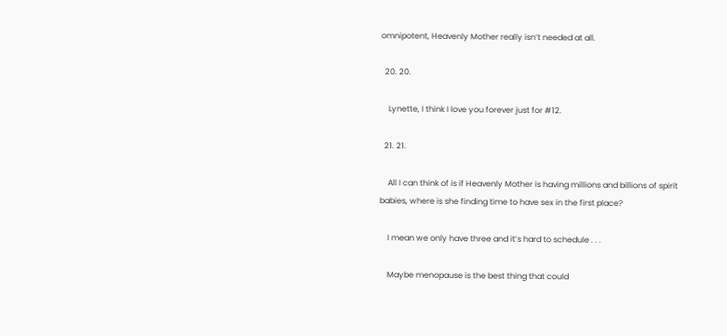omnipotent, Heavenly Mother really isn’t needed at all.

  20. 20.

    Lynette, I think I love you forever just for #12.

  21. 21.

    All I can think of is if Heavenly Mother is having millions and billions of spirit babies, where is she finding time to have sex in the first place?

    I mean we only have three and it’s hard to schedule . . .

    Maybe menopause is the best thing that could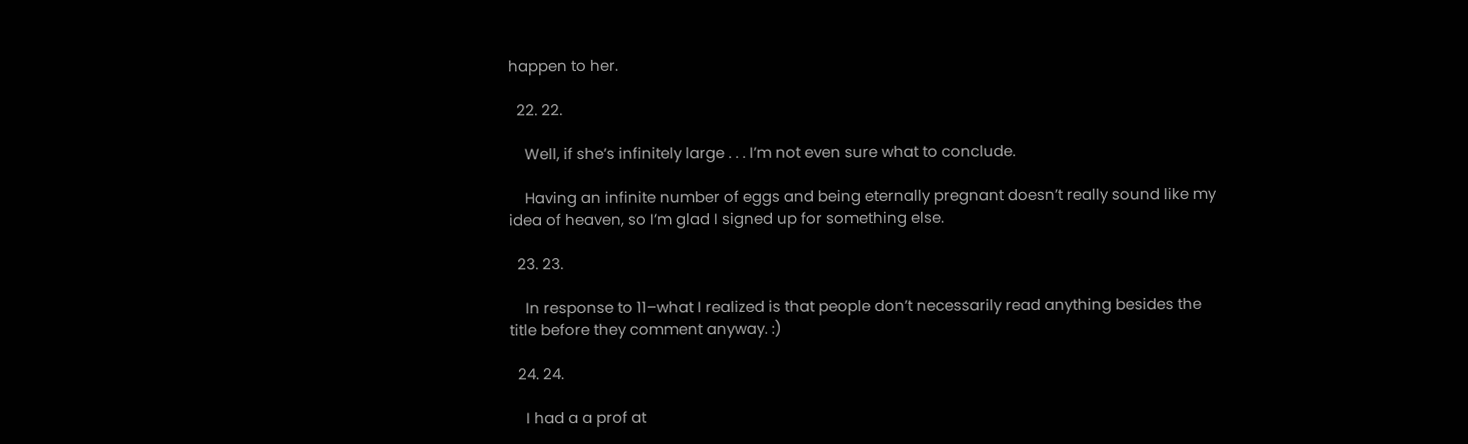happen to her.

  22. 22.

    Well, if she’s infinitely large . . . I’m not even sure what to conclude.

    Having an infinite number of eggs and being eternally pregnant doesn’t really sound like my idea of heaven, so I’m glad I signed up for something else.

  23. 23.

    In response to 11–what I realized is that people don’t necessarily read anything besides the title before they comment anyway. :)

  24. 24.

    I had a a prof at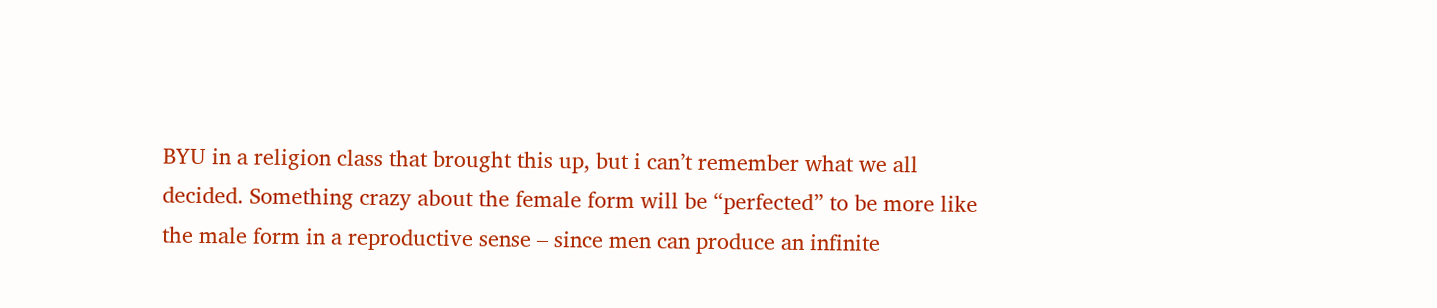BYU in a religion class that brought this up, but i can’t remember what we all decided. Something crazy about the female form will be “perfected” to be more like the male form in a reproductive sense – since men can produce an infinite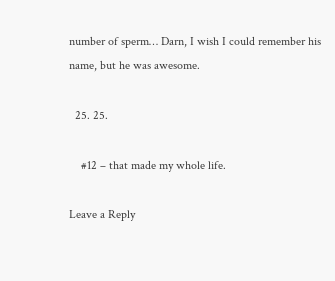number of sperm… Darn, I wish I could remember his name, but he was awesome.

  25. 25.

    #12 – that made my whole life.

Leave a Reply